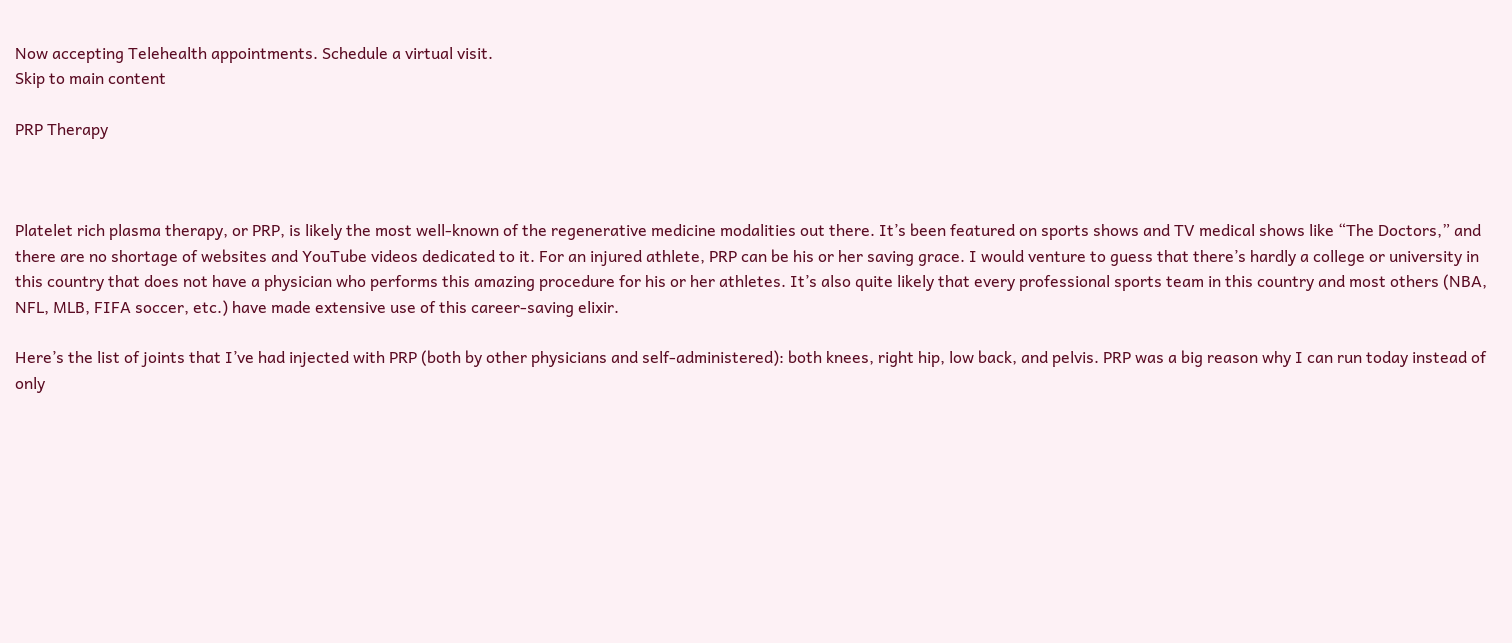Now accepting Telehealth appointments. Schedule a virtual visit.
Skip to main content

PRP Therapy



Platelet rich plasma therapy, or PRP, is likely the most well-known of the regenerative medicine modalities out there. It’s been featured on sports shows and TV medical shows like “The Doctors,” and there are no shortage of websites and YouTube videos dedicated to it. For an injured athlete, PRP can be his or her saving grace. I would venture to guess that there’s hardly a college or university in this country that does not have a physician who performs this amazing procedure for his or her athletes. It’s also quite likely that every professional sports team in this country and most others (NBA, NFL, MLB, FIFA soccer, etc.) have made extensive use of this career-saving elixir.

Here’s the list of joints that I’ve had injected with PRP (both by other physicians and self-administered): both knees, right hip, low back, and pelvis. PRP was a big reason why I can run today instead of only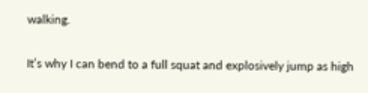walking.

It’s why I can bend to a full squat and explosively jump as high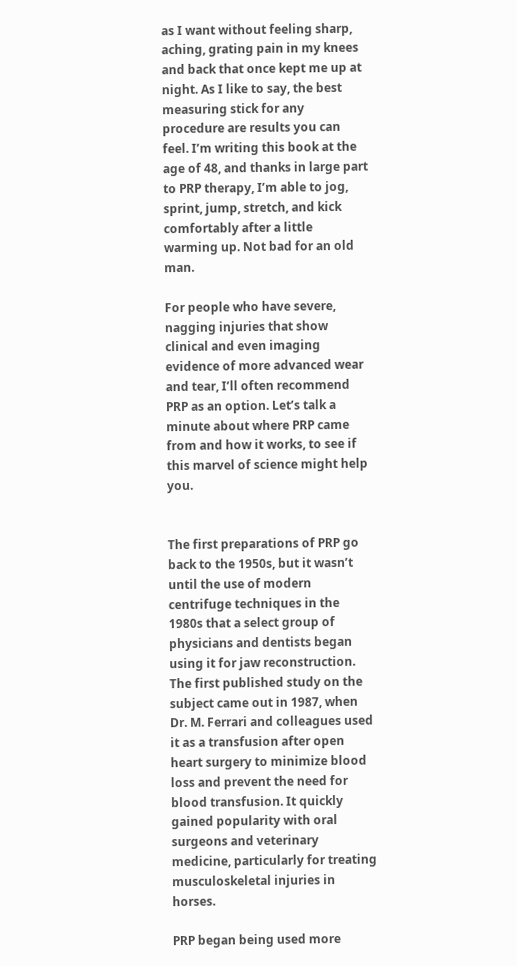as I want without feeling sharp, aching, grating pain in my knees and back that once kept me up at night. As I like to say, the best measuring stick for any procedure are results you can feel. I’m writing this book at the age of 48, and thanks in large part to PRP therapy, I’m able to jog, sprint, jump, stretch, and kick comfortably after a little warming up. Not bad for an old man.

For people who have severe, nagging injuries that show clinical and even imaging evidence of more advanced wear and tear, I’ll often recommend PRP as an option. Let’s talk a minute about where PRP came from and how it works, to see if this marvel of science might help you.


The first preparations of PRP go back to the 1950s, but it wasn’t until the use of modern centrifuge techniques in the 1980s that a select group of physicians and dentists began using it for jaw reconstruction. The first published study on the subject came out in 1987, when Dr. M. Ferrari and colleagues used it as a transfusion after open heart surgery to minimize blood loss and prevent the need for blood transfusion. It quickly gained popularity with oral surgeons and veterinary medicine, particularly for treating musculoskeletal injuries in horses.

PRP began being used more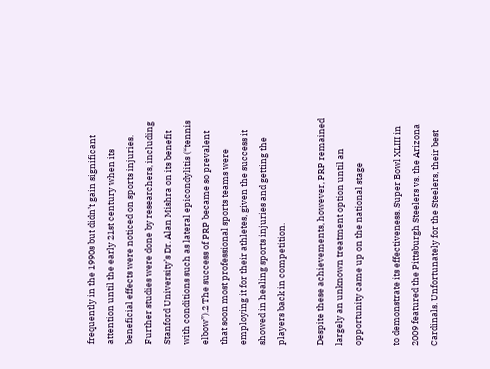frequently in the 1990s but didn’t gain significant attention until the early 21st century when its beneficial effects were noticed on sports injuries. Further studies were done by researchers, including Stanford University’s Dr. Alan Mishra on its benefit with conditions such as lateral epicondylitis (“tennis elbow”).2 The success of PRP became so prevalent that soon most professional sports teams were employing it for their athletes, given the success it showed in healing sports injuries and getting the players back in competition.

Despite these achievements, however, PRP remained largely an unknown treatment option until an opportunity came up on the national stage

to demonstrate its effectiveness. Super Bowl XLIII in 2009 featured the Pittsburgh Steelers vs. the Arizona Cardinals. Unfortunately for the Steelers, their best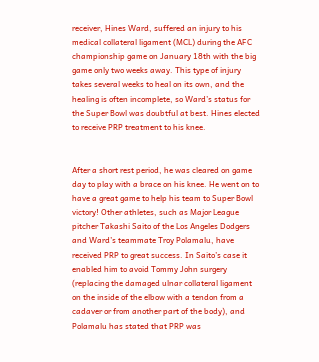receiver, Hines Ward, suffered an injury to his medical collateral ligament (MCL) during the AFC championship game on January 18th with the big game only two weeks away. This type of injury takes several weeks to heal on its own, and the healing is often incomplete, so Ward’s status for the Super Bowl was doubtful at best. Hines elected to receive PRP treatment to his knee.


After a short rest period, he was cleared on game day to play with a brace on his knee. He went on to have a great game to help his team to Super Bowl victory! Other athletes, such as Major League pitcher Takashi Saito of the Los Angeles Dodgers and Ward’s teammate Troy Polamalu, have received PRP to great success. In Saito’s case it enabled him to avoid Tommy John surgery (replacing the damaged ulnar collateral ligament on the inside of the elbow with a tendon from a cadaver or from another part of the body), and Polamalu has stated that PRP was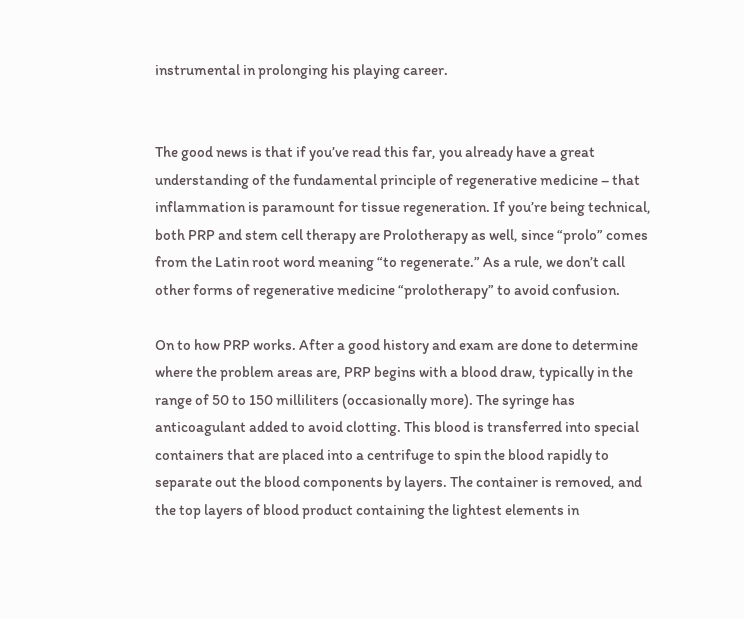instrumental in prolonging his playing career.


The good news is that if you’ve read this far, you already have a great understanding of the fundamental principle of regenerative medicine – that inflammation is paramount for tissue regeneration. If you’re being technical, both PRP and stem cell therapy are Prolotherapy as well, since “prolo” comes from the Latin root word meaning “to regenerate.” As a rule, we don’t call other forms of regenerative medicine “prolotherapy” to avoid confusion.

On to how PRP works. After a good history and exam are done to determine where the problem areas are, PRP begins with a blood draw, typically in the range of 50 to 150 milliliters (occasionally more). The syringe has anticoagulant added to avoid clotting. This blood is transferred into special containers that are placed into a centrifuge to spin the blood rapidly to separate out the blood components by layers. The container is removed, and the top layers of blood product containing the lightest elements in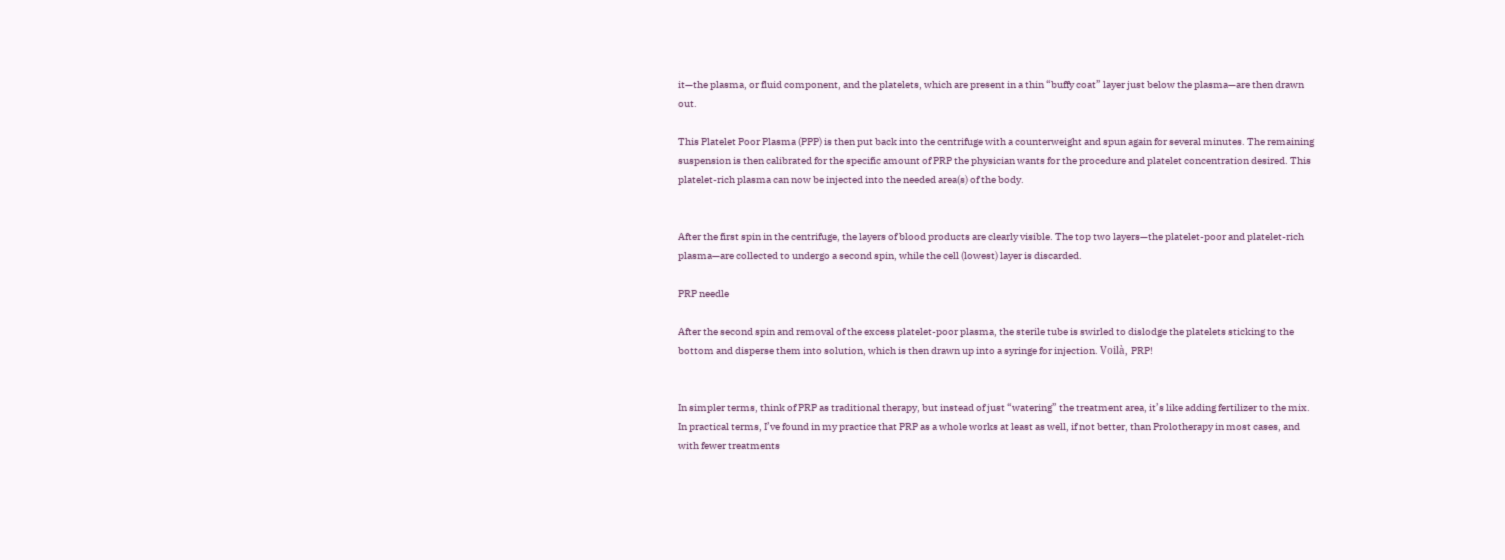it—the plasma, or fluid component, and the platelets, which are present in a thin “buffy coat” layer just below the plasma—are then drawn out.

This Platelet Poor Plasma (PPP) is then put back into the centrifuge with a counterweight and spun again for several minutes. The remaining suspension is then calibrated for the specific amount of PRP the physician wants for the procedure and platelet concentration desired. This platelet-rich plasma can now be injected into the needed area(s) of the body.


After the first spin in the centrifuge, the layers of blood products are clearly visible. The top two layers—the platelet-poor and platelet-rich plasma—are collected to undergo a second spin, while the cell (lowest) layer is discarded.

PRP needle

After the second spin and removal of the excess platelet-poor plasma, the sterile tube is swirled to dislodge the platelets sticking to the bottom and disperse them into solution, which is then drawn up into a syringe for injection. Voilà, PRP!


In simpler terms, think of PRP as traditional therapy, but instead of just “watering” the treatment area, it’s like adding fertilizer to the mix. In practical terms, I’ve found in my practice that PRP as a whole works at least as well, if not better, than Prolotherapy in most cases, and with fewer treatments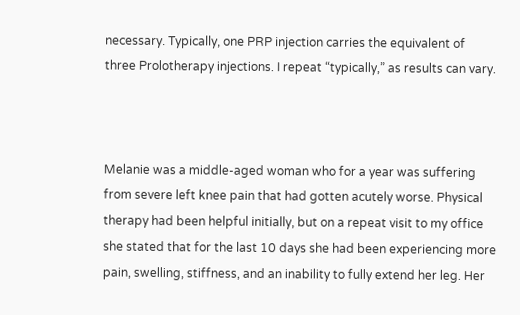necessary. Typically, one PRP injection carries the equivalent of three Prolotherapy injections. I repeat “typically,” as results can vary.



Melanie was a middle-aged woman who for a year was suffering from severe left knee pain that had gotten acutely worse. Physical therapy had been helpful initially, but on a repeat visit to my office she stated that for the last 10 days she had been experiencing more pain, swelling, stiffness, and an inability to fully extend her leg. Her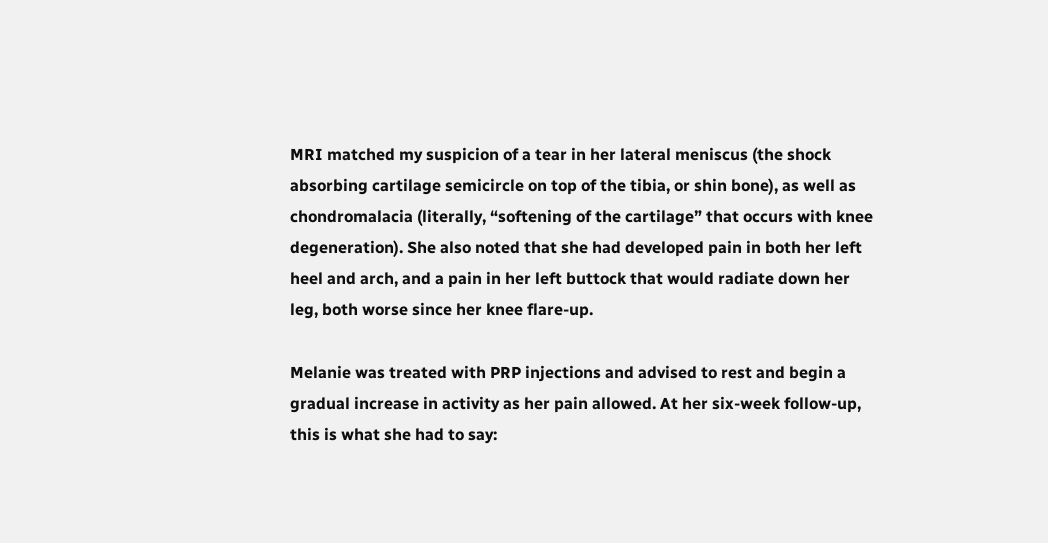MRI matched my suspicion of a tear in her lateral meniscus (the shock absorbing cartilage semicircle on top of the tibia, or shin bone), as well as chondromalacia (literally, “softening of the cartilage” that occurs with knee degeneration). She also noted that she had developed pain in both her left heel and arch, and a pain in her left buttock that would radiate down her leg, both worse since her knee flare-up.

Melanie was treated with PRP injections and advised to rest and begin a gradual increase in activity as her pain allowed. At her six-week follow-up, this is what she had to say: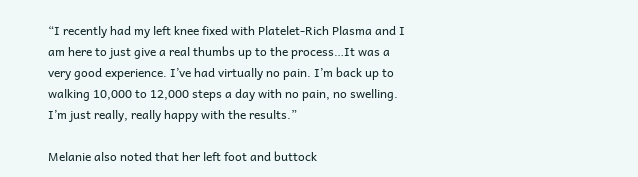“I recently had my left knee fixed with Platelet-Rich Plasma and I am here to just give a real thumbs up to the process…It was a very good experience. I’ve had virtually no pain. I’m back up to walking 10,000 to 12,000 steps a day with no pain, no swelling. I’m just really, really happy with the results.”

Melanie also noted that her left foot and buttock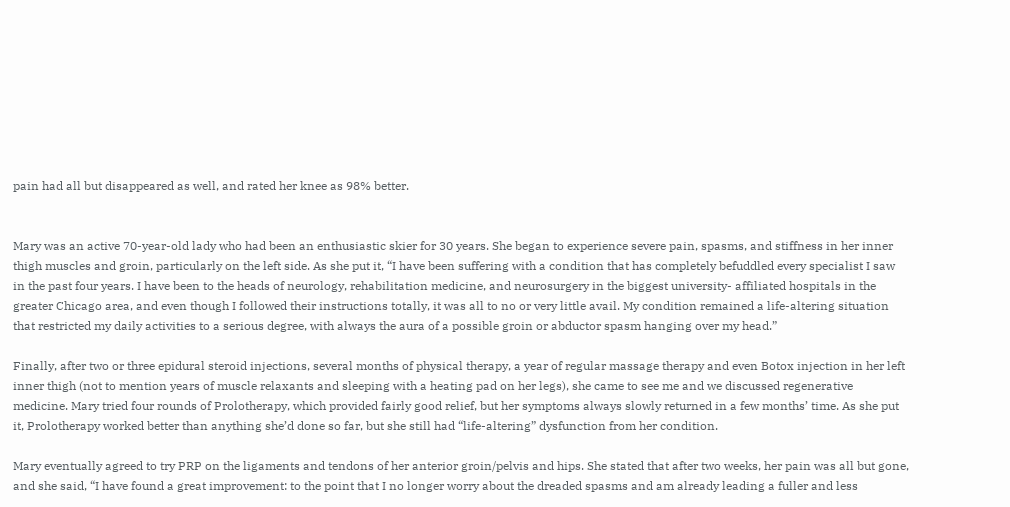pain had all but disappeared as well, and rated her knee as 98% better.


Mary was an active 70-year-old lady who had been an enthusiastic skier for 30 years. She began to experience severe pain, spasms, and stiffness in her inner thigh muscles and groin, particularly on the left side. As she put it, “I have been suffering with a condition that has completely befuddled every specialist I saw in the past four years. I have been to the heads of neurology, rehabilitation medicine, and neurosurgery in the biggest university- affiliated hospitals in the greater Chicago area, and even though I followed their instructions totally, it was all to no or very little avail. My condition remained a life-altering situation that restricted my daily activities to a serious degree, with always the aura of a possible groin or abductor spasm hanging over my head.”

Finally, after two or three epidural steroid injections, several months of physical therapy, a year of regular massage therapy and even Botox injection in her left inner thigh (not to mention years of muscle relaxants and sleeping with a heating pad on her legs), she came to see me and we discussed regenerative medicine. Mary tried four rounds of Prolotherapy, which provided fairly good relief, but her symptoms always slowly returned in a few months’ time. As she put it, Prolotherapy worked better than anything she’d done so far, but she still had “life-altering” dysfunction from her condition.

Mary eventually agreed to try PRP on the ligaments and tendons of her anterior groin/pelvis and hips. She stated that after two weeks, her pain was all but gone, and she said, “I have found a great improvement: to the point that I no longer worry about the dreaded spasms and am already leading a fuller and less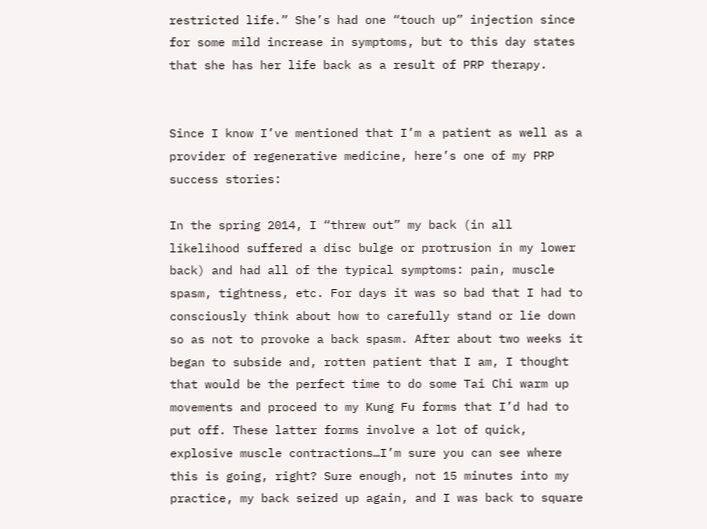restricted life.” She’s had one “touch up” injection since for some mild increase in symptoms, but to this day states that she has her life back as a result of PRP therapy.


Since I know I’ve mentioned that I’m a patient as well as a provider of regenerative medicine, here’s one of my PRP success stories:

In the spring 2014, I “threw out” my back (in all likelihood suffered a disc bulge or protrusion in my lower back) and had all of the typical symptoms: pain, muscle spasm, tightness, etc. For days it was so bad that I had to consciously think about how to carefully stand or lie down so as not to provoke a back spasm. After about two weeks it began to subside and, rotten patient that I am, I thought that would be the perfect time to do some Tai Chi warm up movements and proceed to my Kung Fu forms that I’d had to put off. These latter forms involve a lot of quick, explosive muscle contractions…I’m sure you can see where this is going, right? Sure enough, not 15 minutes into my practice, my back seized up again, and I was back to square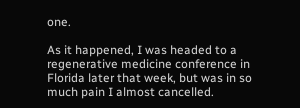one.

As it happened, I was headed to a regenerative medicine conference in Florida later that week, but was in so much pain I almost cancelled.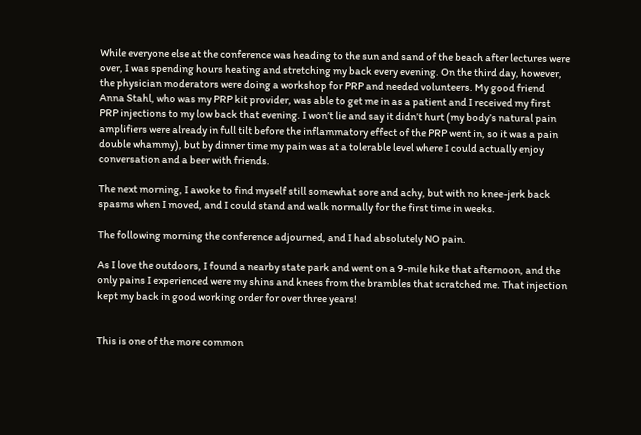While everyone else at the conference was heading to the sun and sand of the beach after lectures were over, I was spending hours heating and stretching my back every evening. On the third day, however, the physician moderators were doing a workshop for PRP and needed volunteers. My good friend Anna Stahl, who was my PRP kit provider, was able to get me in as a patient and I received my first PRP injections to my low back that evening. I won’t lie and say it didn’t hurt (my body’s natural pain amplifiers were already in full tilt before the inflammatory effect of the PRP went in, so it was a pain double whammy), but by dinner time my pain was at a tolerable level where I could actually enjoy conversation and a beer with friends.

The next morning, I awoke to find myself still somewhat sore and achy, but with no knee-jerk back spasms when I moved, and I could stand and walk normally for the first time in weeks.

The following morning the conference adjourned, and I had absolutely NO pain.

As I love the outdoors, I found a nearby state park and went on a 9-mile hike that afternoon, and the only pains I experienced were my shins and knees from the brambles that scratched me. That injection kept my back in good working order for over three years!


This is one of the more common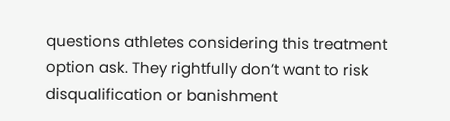questions athletes considering this treatment option ask. They rightfully don’t want to risk disqualification or banishment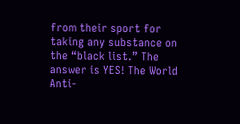from their sport for taking any substance on the “black list.” The answer is YES! The World Anti-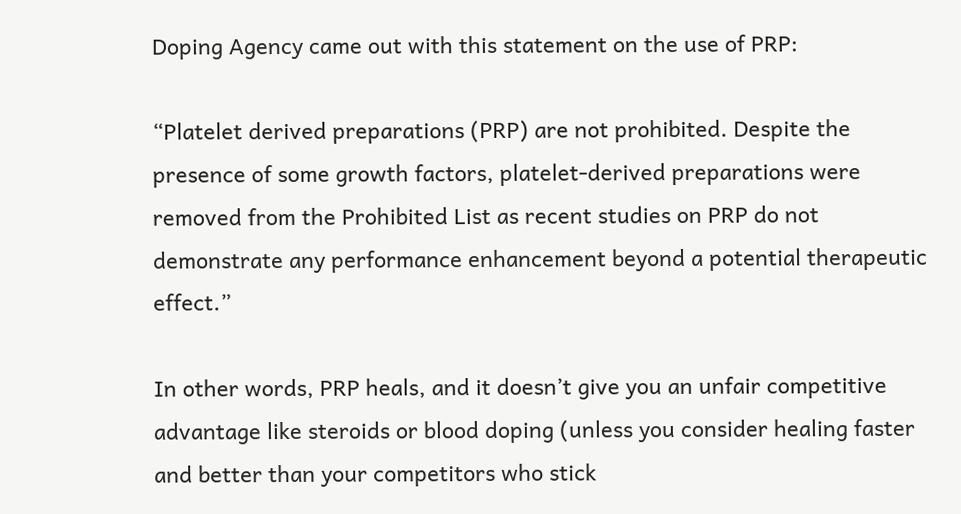Doping Agency came out with this statement on the use of PRP:

“Platelet derived preparations (PRP) are not prohibited. Despite the presence of some growth factors, platelet-derived preparations were removed from the Prohibited List as recent studies on PRP do not demonstrate any performance enhancement beyond a potential therapeutic effect.”

In other words, PRP heals, and it doesn’t give you an unfair competitive advantage like steroids or blood doping (unless you consider healing faster and better than your competitors who stick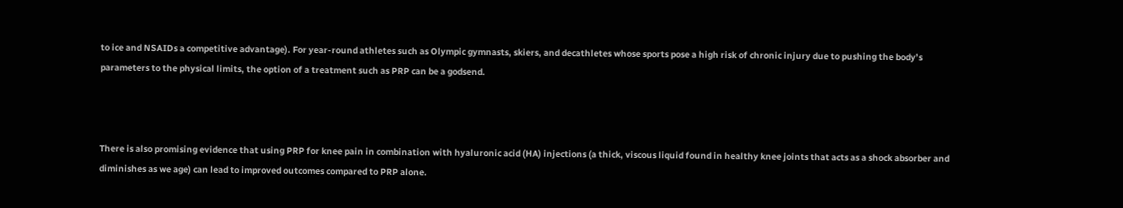to ice and NSAIDs a competitive advantage). For year-round athletes such as Olympic gymnasts, skiers, and decathletes whose sports pose a high risk of chronic injury due to pushing the body’s parameters to the physical limits, the option of a treatment such as PRP can be a godsend.



There is also promising evidence that using PRP for knee pain in combination with hyaluronic acid (HA) injections (a thick, viscous liquid found in healthy knee joints that acts as a shock absorber and diminishes as we age) can lead to improved outcomes compared to PRP alone.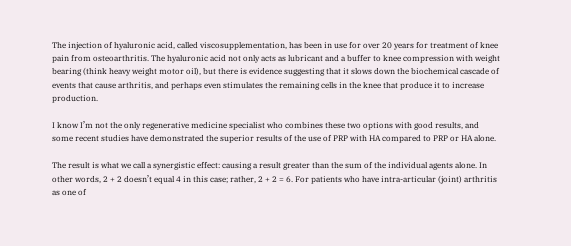The injection of hyaluronic acid, called viscosupplementation, has been in use for over 20 years for treatment of knee pain from osteoarthritis. The hyaluronic acid not only acts as lubricant and a buffer to knee compression with weight bearing (think heavy weight motor oil), but there is evidence suggesting that it slows down the biochemical cascade of events that cause arthritis, and perhaps even stimulates the remaining cells in the knee that produce it to increase production.

I know I’m not the only regenerative medicine specialist who combines these two options with good results, and some recent studies have demonstrated the superior results of the use of PRP with HA compared to PRP or HA alone.

The result is what we call a synergistic effect: causing a result greater than the sum of the individual agents alone. In other words, 2 + 2 doesn’t equal 4 in this case; rather, 2 + 2 = 6. For patients who have intra-articular (joint) arthritis as one of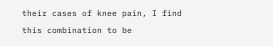their cases of knee pain, I find this combination to be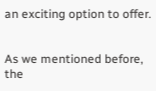an exciting option to offer.


As we mentioned before, the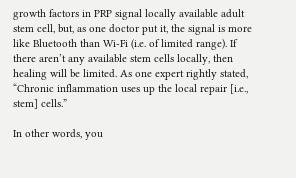growth factors in PRP signal locally available adult stem cell, but, as one doctor put it, the signal is more like Bluetooth than Wi-Fi (i.e. of limited range). If there aren’t any available stem cells locally, then healing will be limited. As one expert rightly stated, “Chronic inflammation uses up the local repair [i.e., stem] cells.”

In other words, you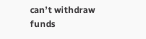can’t withdraw funds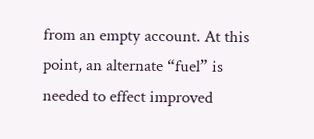from an empty account. At this point, an alternate “fuel” is needed to effect improved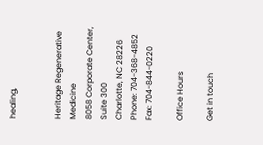healing,


Heritage Regenerative Medicine
8058 Corporate Center, Suite 300
Charlotte, NC 28226
Phone: 704-368-4852
Fax: 704-844-0220

Office Hours

Get in touch